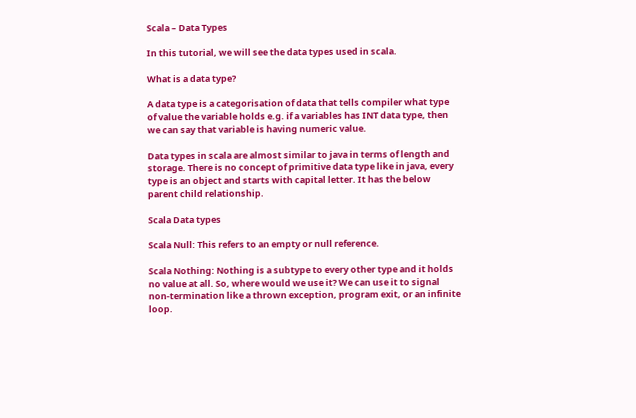Scala – Data Types

In this tutorial, we will see the data types used in scala.

What is a data type?

A data type is a categorisation of data that tells compiler what type of value the variable holds e.g. if a variables has INT data type, then we can say that variable is having numeric value.

Data types in scala are almost similar to java in terms of length and storage. There is no concept of primitive data type like in java, every type is an object and starts with capital letter. It has the below parent child relationship.

Scala Data types

Scala Null: This refers to an empty or null reference.

Scala Nothing: Nothing is a subtype to every other type and it holds no value at all. So, where would we use it? We can use it to signal non-termination like a thrown exception, program exit, or an infinite loop.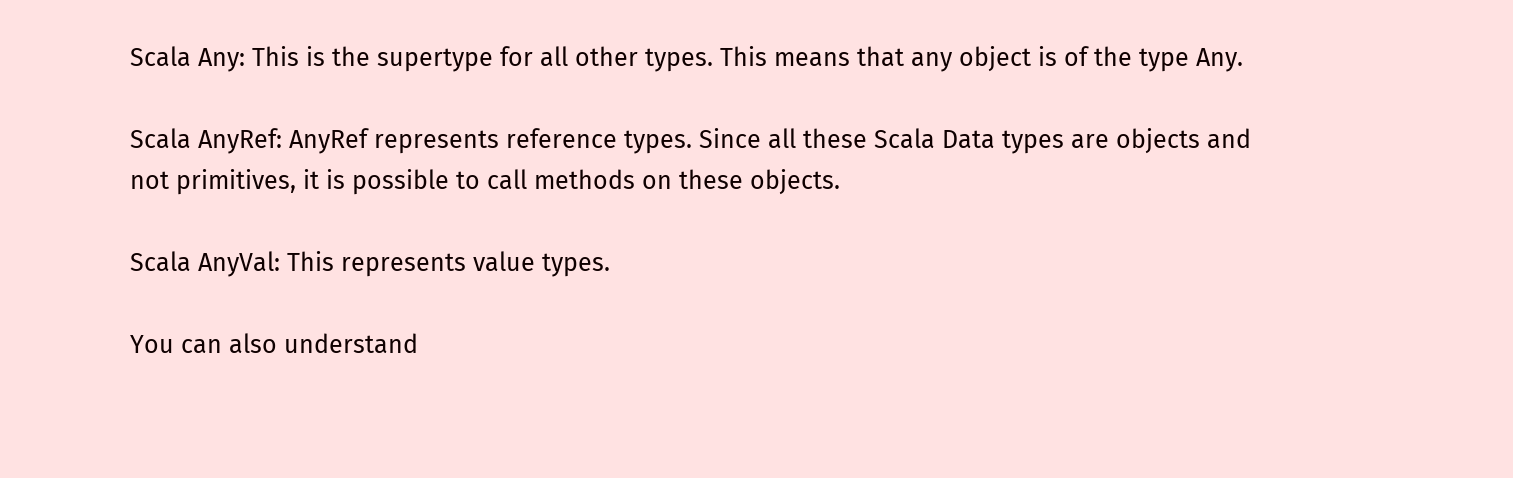Scala Any: This is the supertype for all other types. This means that any object is of the type Any.

Scala AnyRef: AnyRef represents reference types. Since all these Scala Data types are objects and not primitives, it is possible to call methods on these objects.

Scala AnyVal: This represents value types.

You can also understand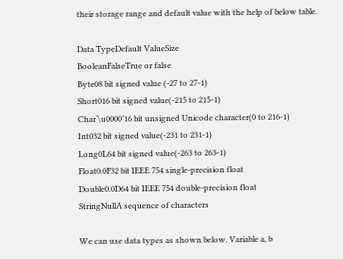their storage range and default value with the help of below table.

Data TypeDefault ValueSize
BooleanFalseTrue or false
Byte08 bit signed value (-27 to 27-1)
Short016 bit signed value(-215 to 215-1)
Char‘\u0000’16 bit unsigned Unicode character(0 to 216-1)
Int032 bit signed value(-231 to 231-1)
Long0L64 bit signed value(-263 to 263-1)
Float0.0F32 bit IEEE 754 single-precision float
Double0.0D64 bit IEEE 754 double-precision float
StringNullA sequence of characters

We can use data types as shown below. Variable a, b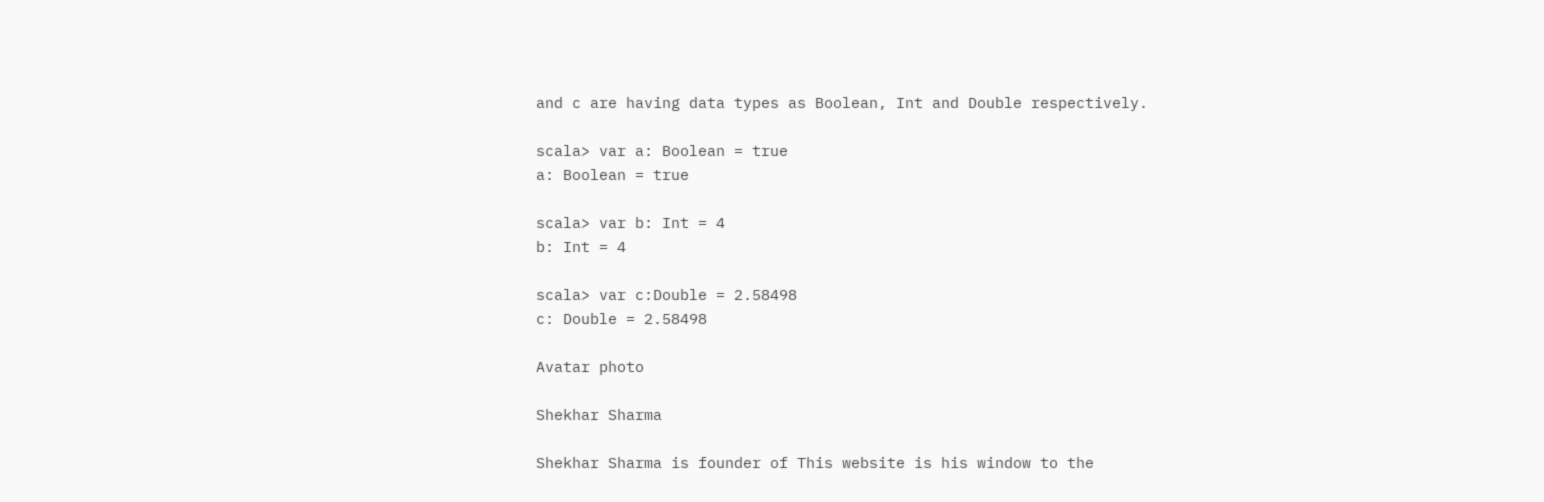and c are having data types as Boolean, Int and Double respectively.

scala> var a: Boolean = true
a: Boolean = true

scala> var b: Int = 4
b: Int = 4

scala> var c:Double = 2.58498
c: Double = 2.58498

Avatar photo

Shekhar Sharma

Shekhar Sharma is founder of This website is his window to the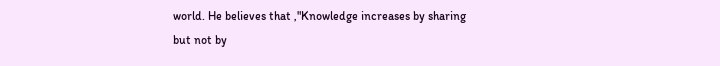world. He believes that ,"Knowledge increases by sharing but not by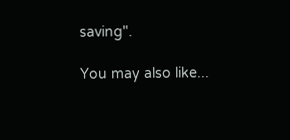saving".

You may also like...